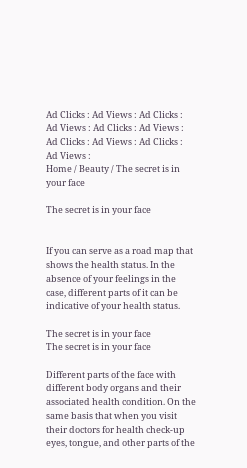Ad Clicks : Ad Views : Ad Clicks : Ad Views : Ad Clicks : Ad Views : Ad Clicks : Ad Views : Ad Clicks : Ad Views :
Home / Beauty / The secret is in your face

The secret is in your face


If you can serve as a road map that shows the health status. In the absence of your feelings in the case, different parts of it can be indicative of your health status.

The secret is in your face
The secret is in your face

Different parts of the face with different body organs and their associated health condition. On the same basis that when you visit their doctors for health check-up eyes, tongue, and other parts of the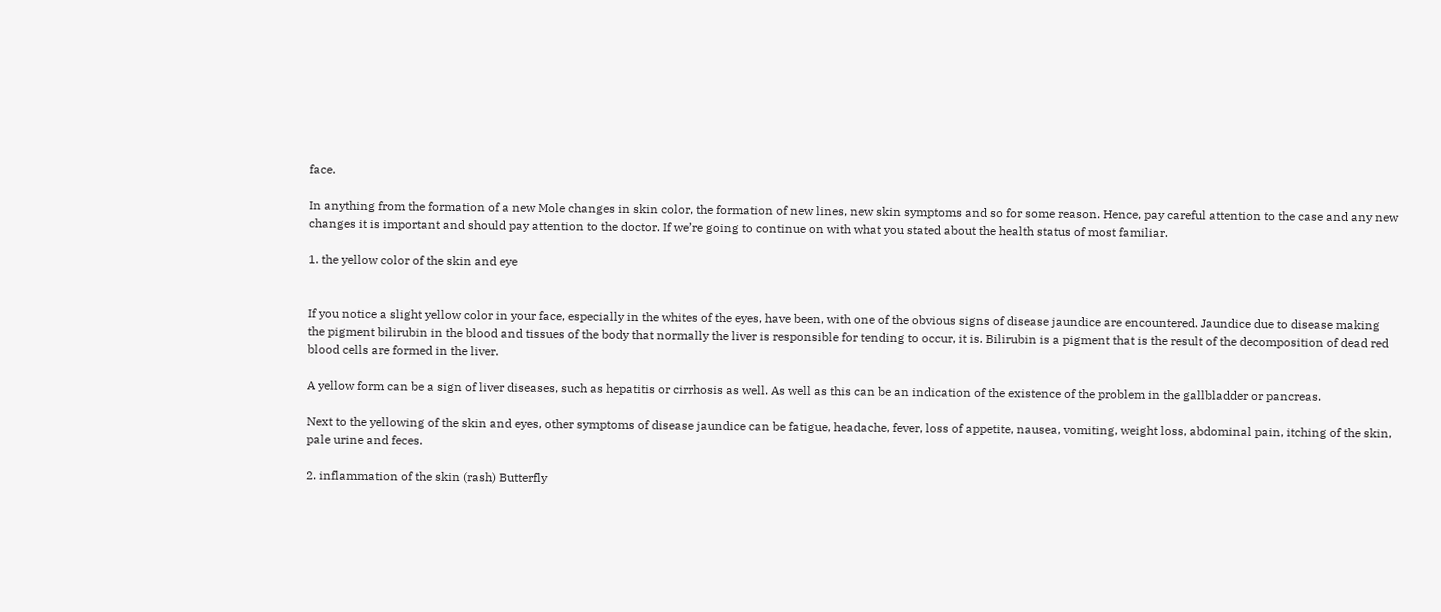face.

In anything from the formation of a new Mole changes in skin color, the formation of new lines, new skin symptoms and so for some reason. Hence, pay careful attention to the case and any new changes it is important and should pay attention to the doctor. If we’re going to continue on with what you stated about the health status of most familiar.

1. the yellow color of the skin and eye


If you notice a slight yellow color in your face, especially in the whites of the eyes, have been, with one of the obvious signs of disease jaundice are encountered. Jaundice due to disease making the pigment bilirubin in the blood and tissues of the body that normally the liver is responsible for tending to occur, it is. Bilirubin is a pigment that is the result of the decomposition of dead red blood cells are formed in the liver.

A yellow form can be a sign of liver diseases, such as hepatitis or cirrhosis as well. As well as this can be an indication of the existence of the problem in the gallbladder or pancreas.

Next to the yellowing of the skin and eyes, other symptoms of disease jaundice can be fatigue, headache, fever, loss of appetite, nausea, vomiting, weight loss, abdominal pain, itching of the skin, pale urine and feces.

2. inflammation of the skin (rash) Butterfly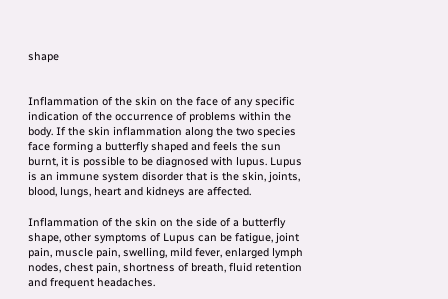shape


Inflammation of the skin on the face of any specific indication of the occurrence of problems within the body. If the skin inflammation along the two species face forming a butterfly shaped and feels the sun burnt, it is possible to be diagnosed with lupus. Lupus is an immune system disorder that is the skin, joints, blood, lungs, heart and kidneys are affected.

Inflammation of the skin on the side of a butterfly shape, other symptoms of Lupus can be fatigue, joint pain, muscle pain, swelling, mild fever, enlarged lymph nodes, chest pain, shortness of breath, fluid retention and frequent headaches.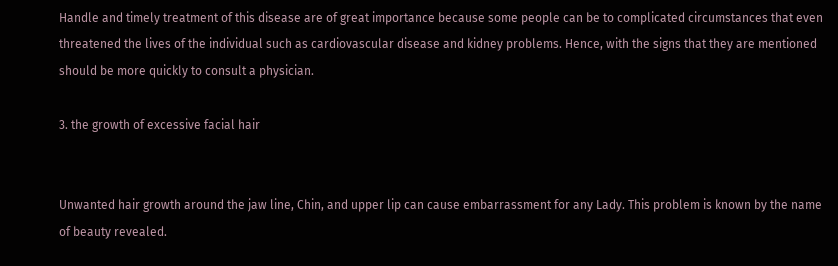Handle and timely treatment of this disease are of great importance because some people can be to complicated circumstances that even threatened the lives of the individual such as cardiovascular disease and kidney problems. Hence, with the signs that they are mentioned should be more quickly to consult a physician.

3. the growth of excessive facial hair


Unwanted hair growth around the jaw line, Chin, and upper lip can cause embarrassment for any Lady. This problem is known by the name of beauty revealed.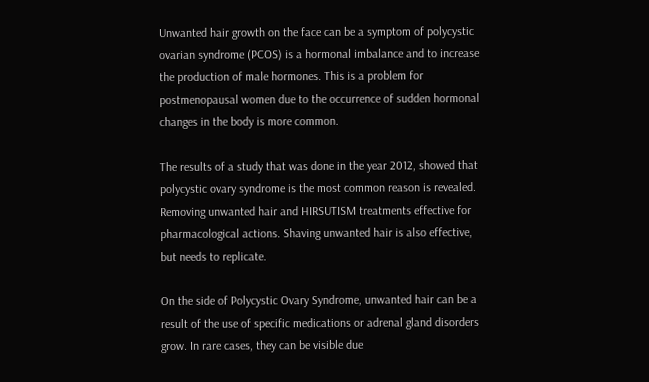Unwanted hair growth on the face can be a symptom of polycystic ovarian syndrome (PCOS) is a hormonal imbalance and to increase the production of male hormones. This is a problem for postmenopausal women due to the occurrence of sudden hormonal changes in the body is more common.

The results of a study that was done in the year 2012, showed that polycystic ovary syndrome is the most common reason is revealed. Removing unwanted hair and HIRSUTISM treatments effective for pharmacological actions. Shaving unwanted hair is also effective, but needs to replicate.

On the side of Polycystic Ovary Syndrome, unwanted hair can be a result of the use of specific medications or adrenal gland disorders grow. In rare cases, they can be visible due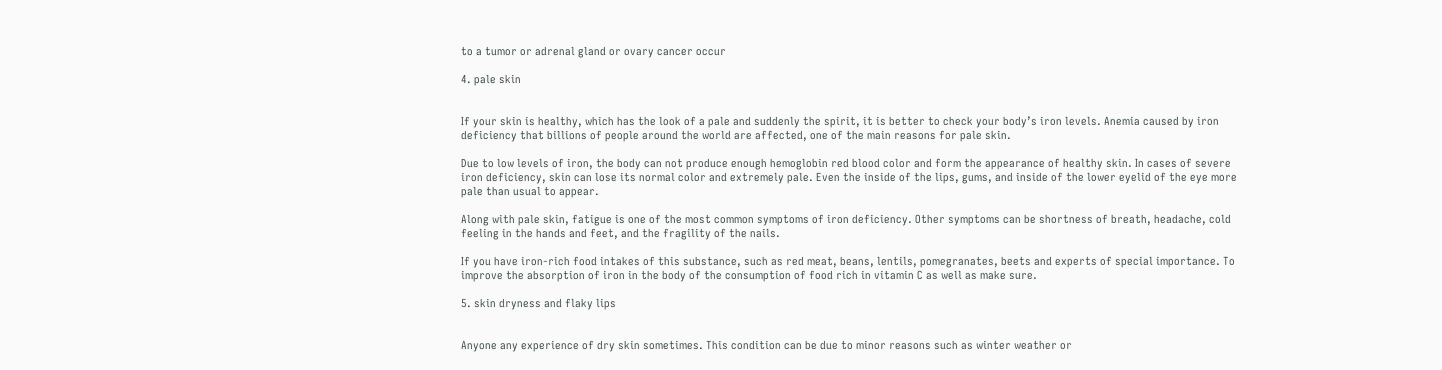to a tumor or adrenal gland or ovary cancer occur

4. pale skin


If your skin is healthy, which has the look of a pale and suddenly the spirit, it is better to check your body’s iron levels. Anemia caused by iron deficiency that billions of people around the world are affected, one of the main reasons for pale skin.

Due to low levels of iron, the body can not produce enough hemoglobin red blood color and form the appearance of healthy skin. In cases of severe iron deficiency, skin can lose its normal color and extremely pale. Even the inside of the lips, gums, and inside of the lower eyelid of the eye more pale than usual to appear.

Along with pale skin, fatigue is one of the most common symptoms of iron deficiency. Other symptoms can be shortness of breath, headache, cold feeling in the hands and feet, and the fragility of the nails.

If you have iron-rich food intakes of this substance, such as red meat, beans, lentils, pomegranates, beets and experts of special importance. To improve the absorption of iron in the body of the consumption of food rich in vitamin C as well as make sure.

5. skin dryness and flaky lips


Anyone any experience of dry skin sometimes. This condition can be due to minor reasons such as winter weather or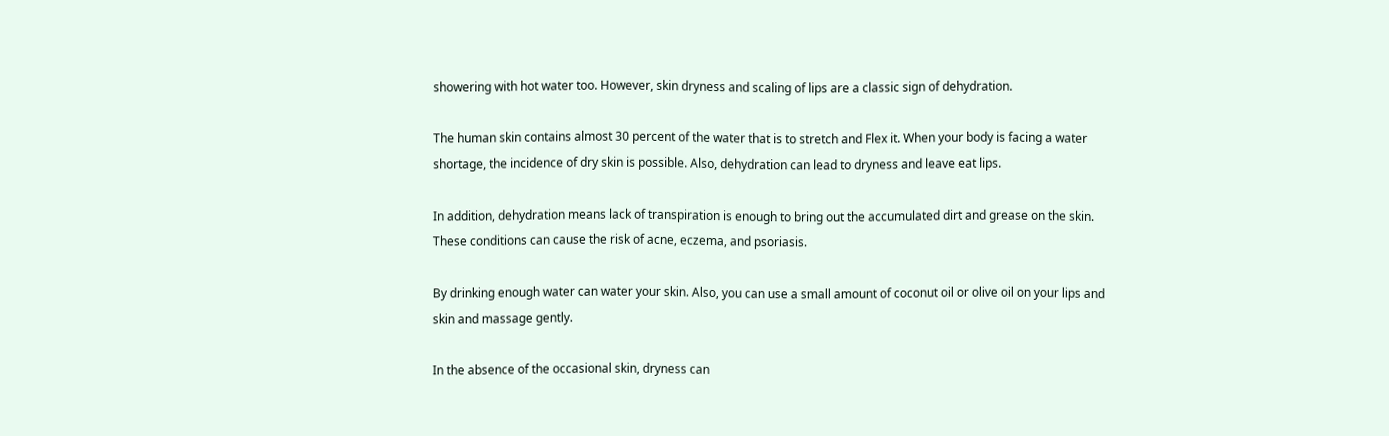showering with hot water too. However, skin dryness and scaling of lips are a classic sign of dehydration.

The human skin contains almost 30 percent of the water that is to stretch and Flex it. When your body is facing a water shortage, the incidence of dry skin is possible. Also, dehydration can lead to dryness and leave eat lips.

In addition, dehydration means lack of transpiration is enough to bring out the accumulated dirt and grease on the skin. These conditions can cause the risk of acne, eczema, and psoriasis.

By drinking enough water can water your skin. Also, you can use a small amount of coconut oil or olive oil on your lips and skin and massage gently.

In the absence of the occasional skin, dryness can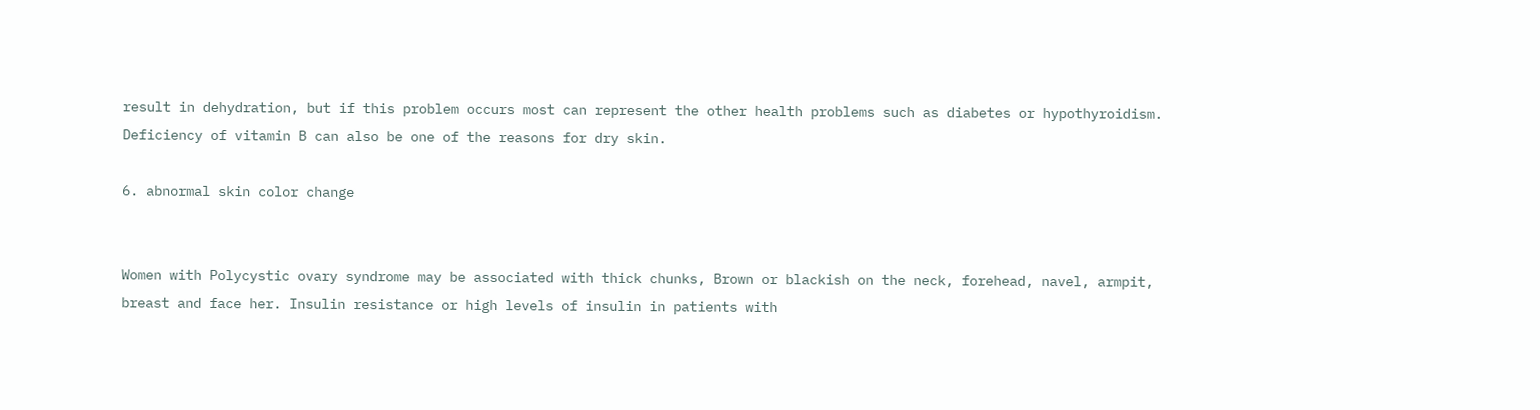result in dehydration, but if this problem occurs most can represent the other health problems such as diabetes or hypothyroidism. Deficiency of vitamin B can also be one of the reasons for dry skin.

6. abnormal skin color change


Women with Polycystic ovary syndrome may be associated with thick chunks, Brown or blackish on the neck, forehead, navel, armpit, breast and face her. Insulin resistance or high levels of insulin in patients with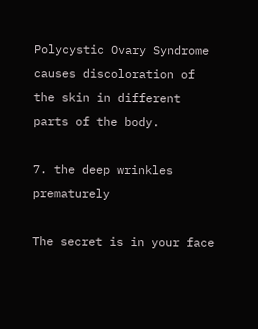Polycystic Ovary Syndrome causes discoloration of the skin in different parts of the body.

7. the deep wrinkles prematurely

The secret is in your face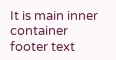It is main inner container footer text